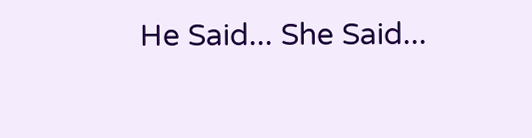He Said... She Said...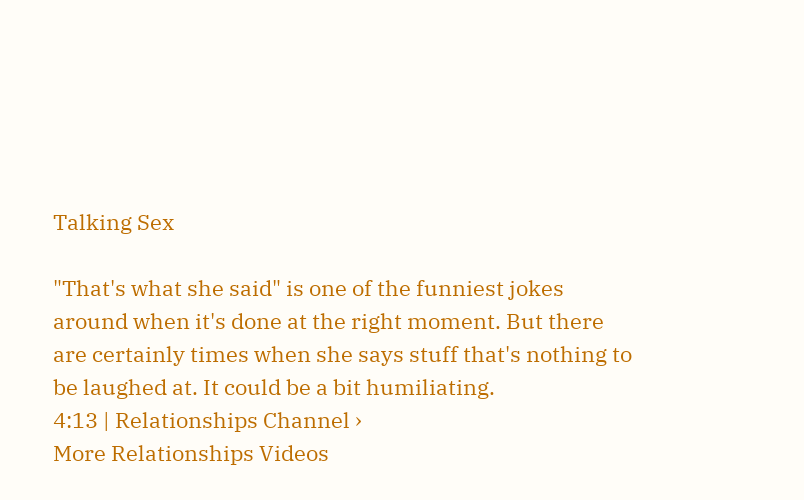Talking Sex

"That's what she said" is one of the funniest jokes around when it's done at the right moment. But there are certainly times when she says stuff that's nothing to be laughed at. It could be a bit humiliating.
4:13 | Relationships Channel ›
More Relationships Videos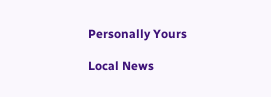Personally Yours

Local News